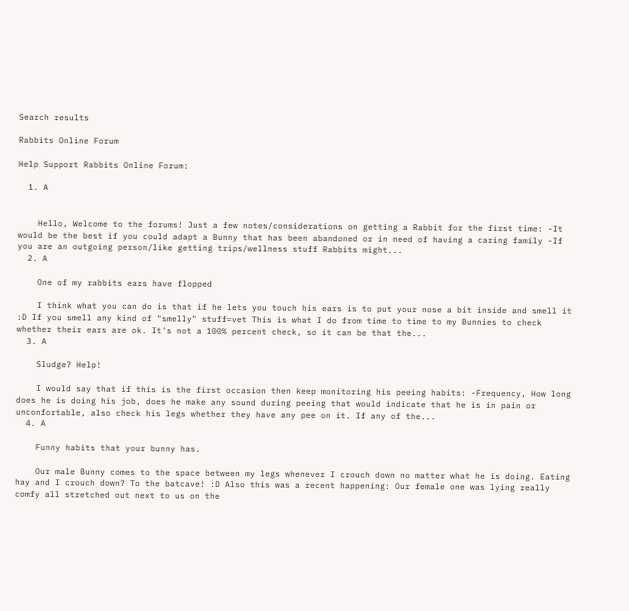Search results

Rabbits Online Forum

Help Support Rabbits Online Forum:

  1. A


    Hello, Welcome to the forums! Just a few notes/considerations on getting a Rabbit for the first time: -It would be the best if you could adapt a Bunny that has been abandoned or in need of having a caring family -If you are an outgoing person/like getting trips/wellness stuff Rabbits might...
  2. A

    One of my rabbits ears have flopped

    I think what you can do is that if he lets you touch his ears is to put your nose a bit inside and smell it :D If you smell any kind of "smelly" stuff=vet This is what I do from time to time to my Bunnies to check whether their ears are ok. It's not a 100% percent check, so it can be that the...
  3. A

    Sludge? Help!

    I would say that if this is the first occasion then keep monitoring his peeing habits: -Frequency, How long does he is doing his job, does he make any sound during peeing that would indicate that he is in pain or unconfortable, also check his legs whether they have any pee on it. If any of the...
  4. A

    Funny habits that your bunny has.

    Our male Bunny comes to the space between my legs whenever I crouch down no matter what he is doing. Eating hay and I crouch down? To the batcave! :D Also this was a recent happening: Our female one was lying really comfy all stretched out next to us on the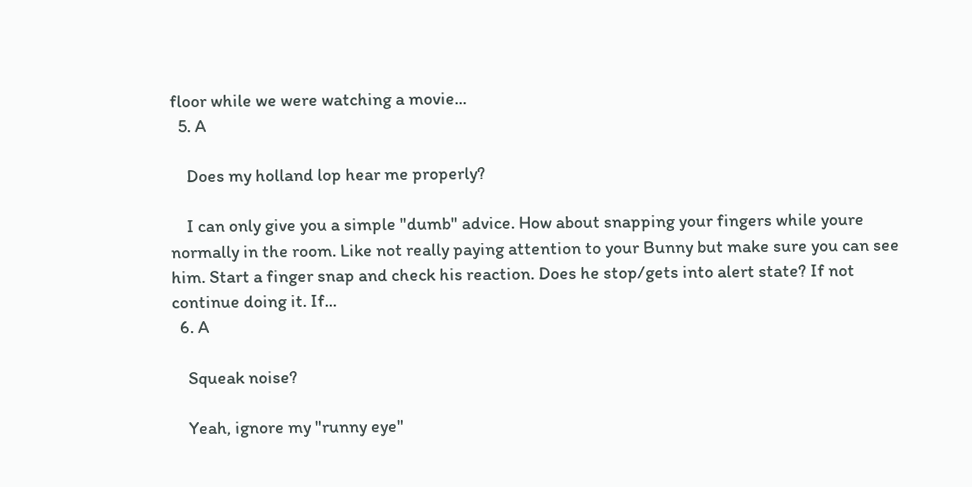floor while we were watching a movie...
  5. A

    Does my holland lop hear me properly?

    I can only give you a simple "dumb" advice. How about snapping your fingers while youre normally in the room. Like not really paying attention to your Bunny but make sure you can see him. Start a finger snap and check his reaction. Does he stop/gets into alert state? If not continue doing it. If...
  6. A

    Squeak noise?

    Yeah, ignore my "runny eye"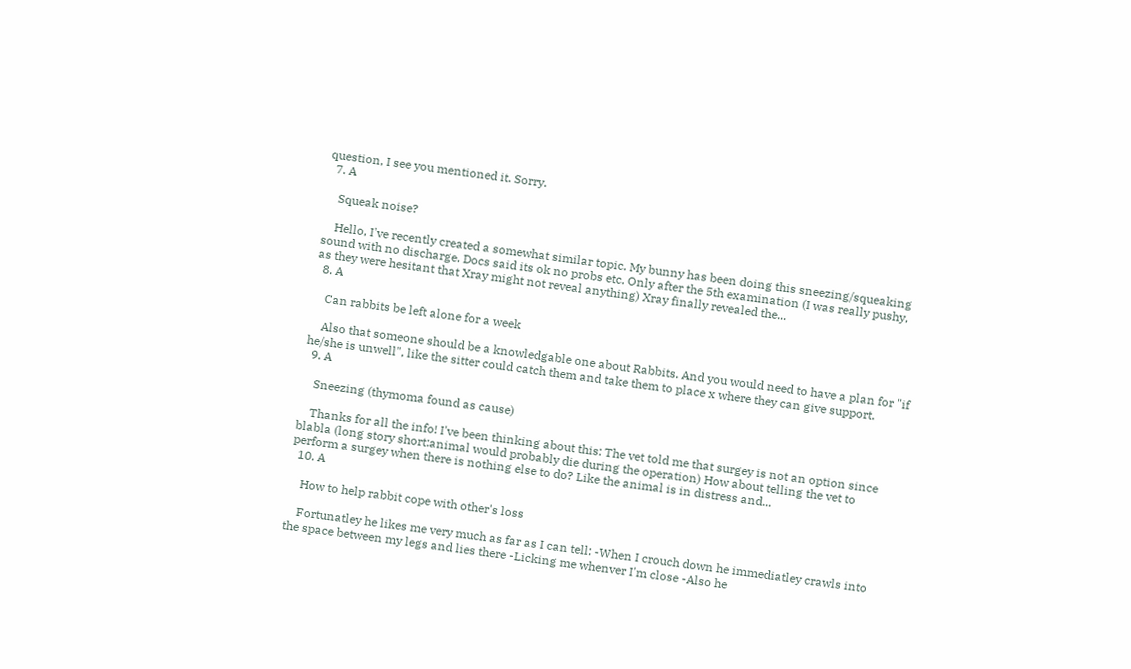question, I see you mentioned it. Sorry.
  7. A

    Squeak noise?

    Hello, I've recently created a somewhat similar topic. My bunny has been doing this sneezing/squeaking sound with no discharge. Docs said its ok no probs etc. Only after the 5th examination (I was really pushy, as they were hesitant that Xray might not reveal anything) Xray finally revealed the...
  8. A

    Can rabbits be left alone for a week

    Also that someone should be a knowledgable one about Rabbits. And you would need to have a plan for "if he/she is unwell", like the sitter could catch them and take them to place x where they can give support.
  9. A

    Sneezing (thymoma found as cause)

    Thanks for all the info! I've been thinking about this: The vet told me that surgey is not an option since blabla (long story short:animal would probably die during the operation) How about telling the vet to perform a surgey when there is nothing else to do? Like the animal is in distress and...
  10. A

    How to help rabbit cope with other's loss

    Fortunatley he likes me very much as far as I can tell: -When I crouch down he immediatley crawls into the space between my legs and lies there -Licking me whenver I'm close -Also he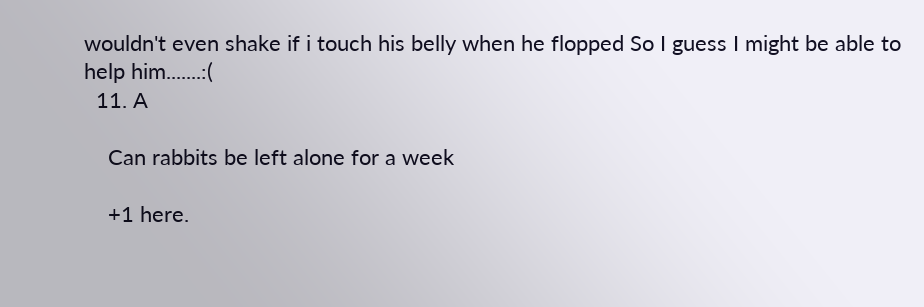wouldn't even shake if i touch his belly when he flopped So I guess I might be able to help him.......:(
  11. A

    Can rabbits be left alone for a week

    +1 here.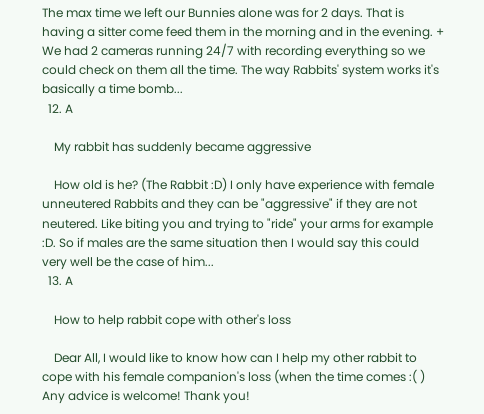The max time we left our Bunnies alone was for 2 days. That is having a sitter come feed them in the morning and in the evening. + We had 2 cameras running 24/7 with recording everything so we could check on them all the time. The way Rabbits' system works it's basically a time bomb...
  12. A

    My rabbit has suddenly became aggressive

    How old is he? (The Rabbit :D) I only have experience with female unneutered Rabbits and they can be "aggressive" if they are not neutered. Like biting you and trying to "ride" your arms for example :D. So if males are the same situation then I would say this could very well be the case of him...
  13. A

    How to help rabbit cope with other's loss

    Dear All, I would like to know how can I help my other rabbit to cope with his female companion's loss (when the time comes :( ) Any advice is welcome! Thank you!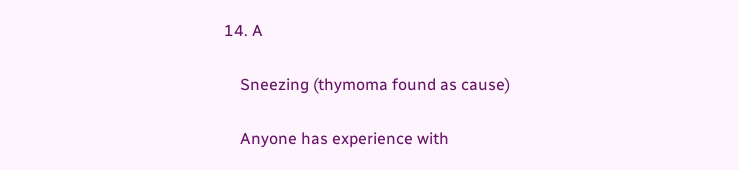14. A

    Sneezing (thymoma found as cause)

    Anyone has experience with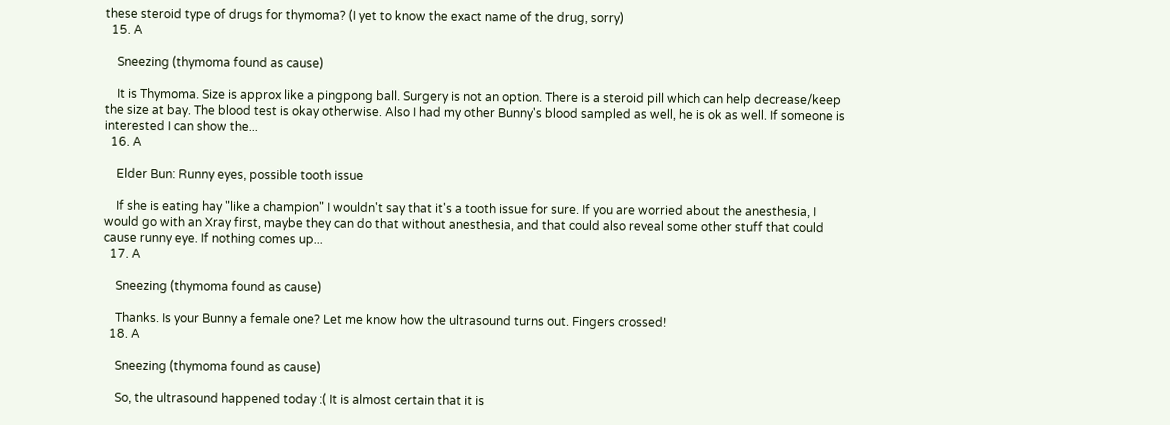these steroid type of drugs for thymoma? (I yet to know the exact name of the drug, sorry)
  15. A

    Sneezing (thymoma found as cause)

    It is Thymoma. Size is approx like a pingpong ball. Surgery is not an option. There is a steroid pill which can help decrease/keep the size at bay. The blood test is okay otherwise. Also I had my other Bunny's blood sampled as well, he is ok as well. If someone is interested I can show the...
  16. A

    Elder Bun: Runny eyes, possible tooth issue

    If she is eating hay "like a champion" I wouldn't say that it's a tooth issue for sure. If you are worried about the anesthesia, I would go with an Xray first, maybe they can do that without anesthesia, and that could also reveal some other stuff that could cause runny eye. If nothing comes up...
  17. A

    Sneezing (thymoma found as cause)

    Thanks. Is your Bunny a female one? Let me know how the ultrasound turns out. Fingers crossed!
  18. A

    Sneezing (thymoma found as cause)

    So, the ultrasound happened today :( It is almost certain that it is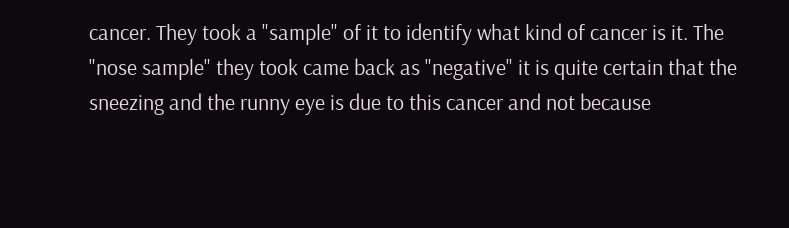cancer. They took a "sample" of it to identify what kind of cancer is it. The "nose sample" they took came back as "negative" it is quite certain that the sneezing and the runny eye is due to this cancer and not because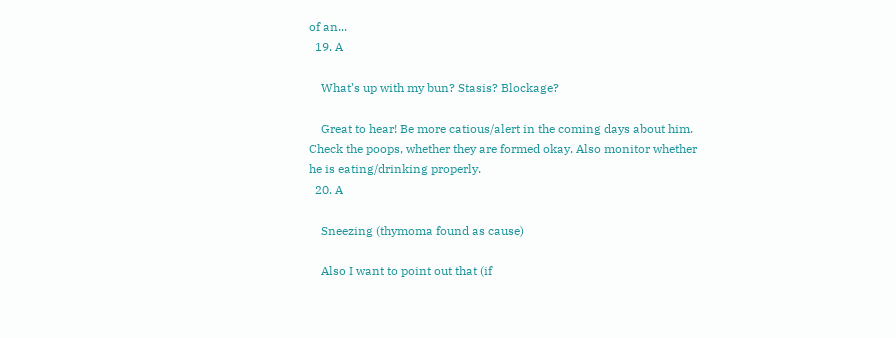of an...
  19. A

    What’s up with my bun? Stasis? Blockage?

    Great to hear! Be more catious/alert in the coming days about him. Check the poops, whether they are formed okay. Also monitor whether he is eating/drinking properly.
  20. A

    Sneezing (thymoma found as cause)

    Also I want to point out that (if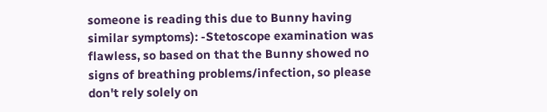someone is reading this due to Bunny having similar symptoms): -Stetoscope examination was flawless, so based on that the Bunny showed no signs of breathing problems/infection, so please don't rely solely on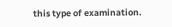this type of examination.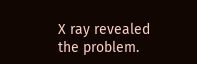X ray revealed the problem.